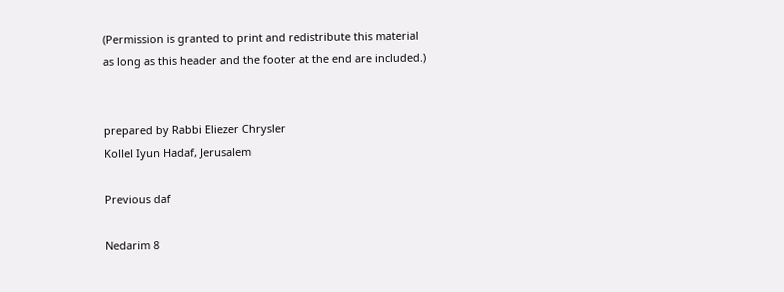(Permission is granted to print and redistribute this material
as long as this header and the footer at the end are included.)


prepared by Rabbi Eliezer Chrysler
Kollel Iyun Hadaf, Jerusalem

Previous daf

Nedarim 8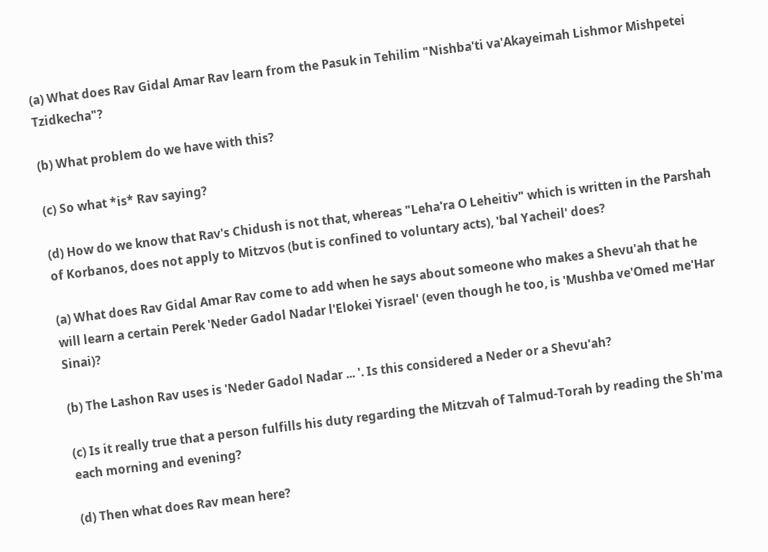(a) What does Rav Gidal Amar Rav learn from the Pasuk in Tehilim "Nishba'ti va'Akayeimah Lishmor Mishpetei Tzidkecha"?

(b) What problem do we have with this?

(c) So what *is* Rav saying?

(d) How do we know that Rav's Chidush is not that, whereas "Leha'ra O Leheitiv" which is written in the Parshah of Korbanos, does not apply to Mitzvos (but is confined to voluntary acts), 'bal Yacheil' does?

(a) What does Rav Gidal Amar Rav come to add when he says about someone who makes a Shevu'ah that he will learn a certain Perek 'Neder Gadol Nadar l'Elokei Yisrael' (even though he too, is 'Mushba ve'Omed me'Har Sinai)?

(b) The Lashon Rav uses is 'Neder Gadol Nadar ... '. Is this considered a Neder or a Shevu'ah?

(c) Is it really true that a person fulfills his duty regarding the Mitzvah of Talmud-Torah by reading the Sh'ma each morning and evening?

(d) Then what does Rav mean here?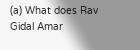(a) What does Rav Gidal Amar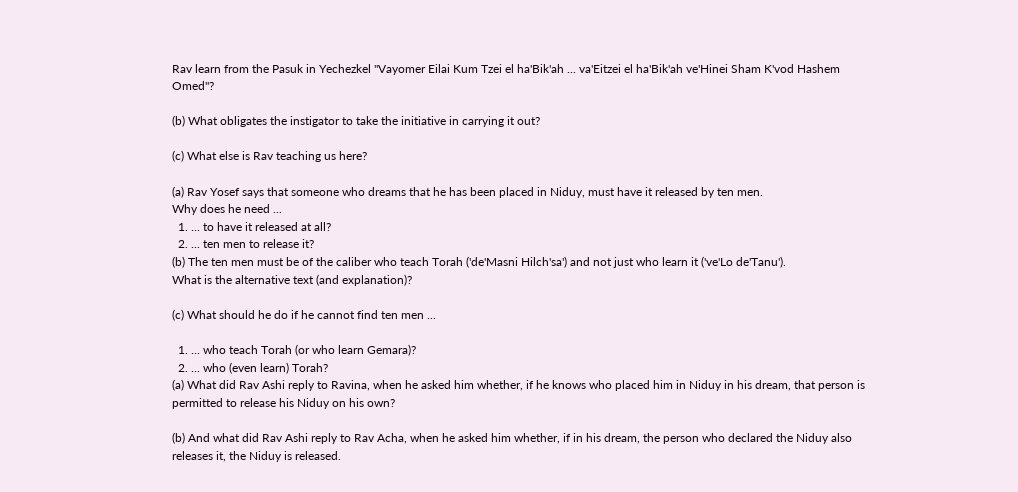Rav learn from the Pasuk in Yechezkel "Vayomer Eilai Kum Tzei el ha'Bik'ah ... va'Eitzei el ha'Bik'ah ve'Hinei Sham K'vod Hashem Omed"?

(b) What obligates the instigator to take the initiative in carrying it out?

(c) What else is Rav teaching us here?

(a) Rav Yosef says that someone who dreams that he has been placed in Niduy, must have it released by ten men.
Why does he need ...
  1. ... to have it released at all?
  2. ... ten men to release it?
(b) The ten men must be of the caliber who teach Torah ('de'Masni Hilch'sa') and not just who learn it ('ve'Lo de'Tanu').
What is the alternative text (and explanation)?

(c) What should he do if he cannot find ten men ...

  1. ... who teach Torah (or who learn Gemara)?
  2. ... who (even learn) Torah?
(a) What did Rav Ashi reply to Ravina, when he asked him whether, if he knows who placed him in Niduy in his dream, that person is permitted to release his Niduy on his own?

(b) And what did Rav Ashi reply to Rav Acha, when he asked him whether, if in his dream, the person who declared the Niduy also releases it, the Niduy is released.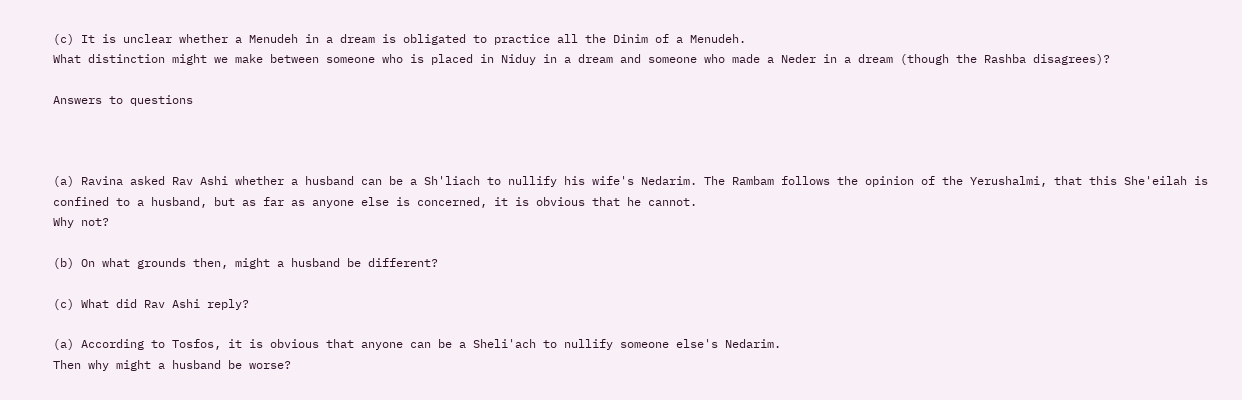(c) It is unclear whether a Menudeh in a dream is obligated to practice all the Dinim of a Menudeh.
What distinction might we make between someone who is placed in Niduy in a dream and someone who made a Neder in a dream (though the Rashba disagrees)?

Answers to questions



(a) Ravina asked Rav Ashi whether a husband can be a Sh'liach to nullify his wife's Nedarim. The Rambam follows the opinion of the Yerushalmi, that this She'eilah is confined to a husband, but as far as anyone else is concerned, it is obvious that he cannot.
Why not?

(b) On what grounds then, might a husband be different?

(c) What did Rav Ashi reply?

(a) According to Tosfos, it is obvious that anyone can be a Sheli'ach to nullify someone else's Nedarim.
Then why might a husband be worse?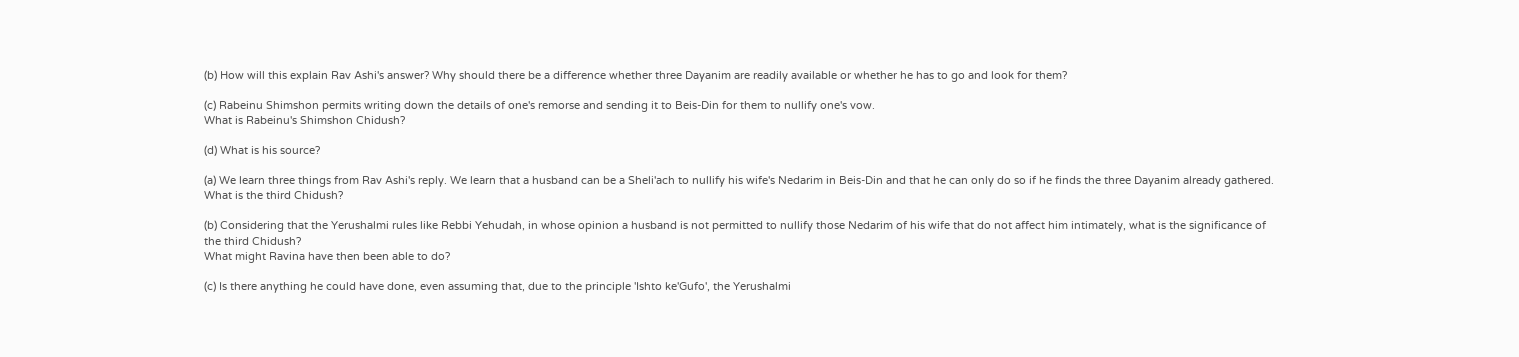(b) How will this explain Rav Ashi's answer? Why should there be a difference whether three Dayanim are readily available or whether he has to go and look for them?

(c) Rabeinu Shimshon permits writing down the details of one's remorse and sending it to Beis-Din for them to nullify one's vow.
What is Rabeinu's Shimshon Chidush?

(d) What is his source?

(a) We learn three things from Rav Ashi's reply. We learn that a husband can be a Sheli'ach to nullify his wife's Nedarim in Beis-Din and that he can only do so if he finds the three Dayanim already gathered.
What is the third Chidush?

(b) Considering that the Yerushalmi rules like Rebbi Yehudah, in whose opinion a husband is not permitted to nullify those Nedarim of his wife that do not affect him intimately, what is the significance of the third Chidush?
What might Ravina have then been able to do?

(c) Is there anything he could have done, even assuming that, due to the principle 'Ishto ke'Gufo', the Yerushalmi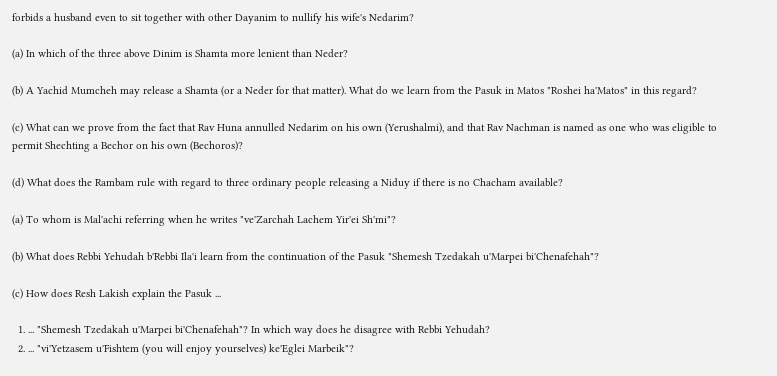forbids a husband even to sit together with other Dayanim to nullify his wife's Nedarim?

(a) In which of the three above Dinim is Shamta more lenient than Neder?

(b) A Yachid Mumcheh may release a Shamta (or a Neder for that matter). What do we learn from the Pasuk in Matos "Roshei ha'Matos" in this regard?

(c) What can we prove from the fact that Rav Huna annulled Nedarim on his own (Yerushalmi), and that Rav Nachman is named as one who was eligible to permit Shechting a Bechor on his own (Bechoros)?

(d) What does the Rambam rule with regard to three ordinary people releasing a Niduy if there is no Chacham available?

(a) To whom is Mal'achi referring when he writes "ve'Zarchah Lachem Yir'ei Sh'mi"?

(b) What does Rebbi Yehudah b'Rebbi Ila'i learn from the continuation of the Pasuk "Shemesh Tzedakah u'Marpei bi'Chenafehah"?

(c) How does Resh Lakish explain the Pasuk ...

  1. ... "Shemesh Tzedakah u'Marpei bi'Chenafehah"? In which way does he disagree with Rebbi Yehudah?
  2. ... "vi'Yetzasem u'Fishtem (you will enjoy yourselves) ke'Eglei Marbeik"?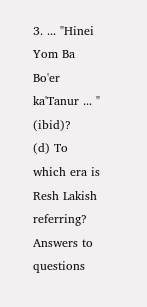3. ... "Hinei Yom Ba Bo'er ka'Tanur ... " (ibid)?
(d) To which era is Resh Lakish referring?
Answers to questions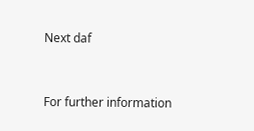Next daf


For further information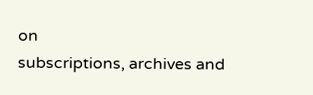on
subscriptions, archives and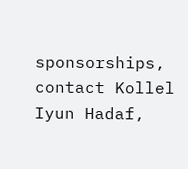sponsorships,
contact Kollel Iyun Hadaf,